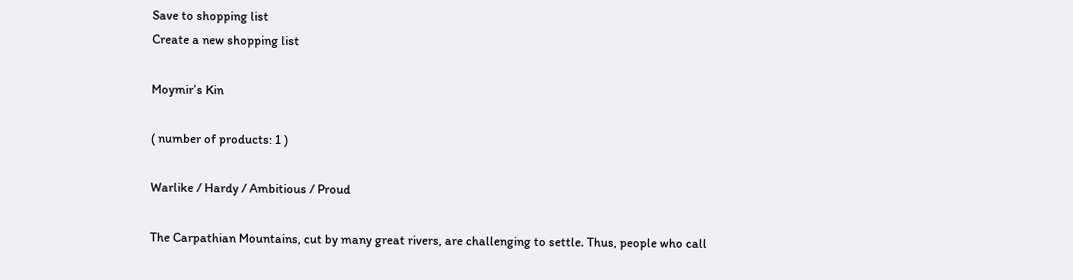Save to shopping list
Create a new shopping list

Moymir’s Kin

( number of products: 1 )

Warlike / Hardy / Ambitious / Proud

The Carpathian Mountains, cut by many great rivers, are challenging to settle. Thus, people who call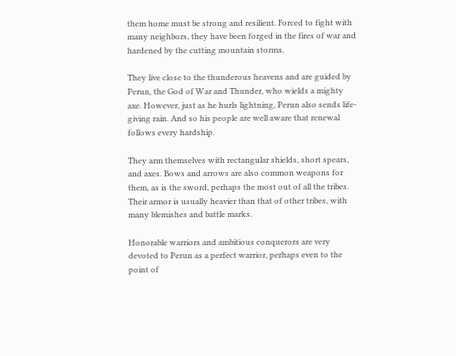them home must be strong and resilient. Forced to fight with many neighbors, they have been forged in the fires of war and hardened by the cutting mountain storms.

They live close to the thunderous heavens and are guided by Perun, the God of War and Thunder, who wields a mighty axe. However, just as he hurls lightning, Perun also sends life-giving rain. And so his people are well aware that renewal follows every hardship.

They arm themselves with rectangular shields, short spears, and axes. Bows and arrows are also common weapons for them, as is the sword, perhaps the most out of all the tribes. Their armor is usually heavier than that of other tribes, with many blemishes and battle marks.

Honorable warriors and ambitious conquerors are very devoted to Perun as a perfect warrior, perhaps even to the point of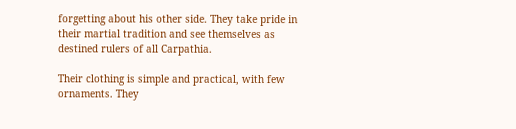forgetting about his other side. They take pride in their martial tradition and see themselves as destined rulers of all Carpathia.

Their clothing is simple and practical, with few ornaments. They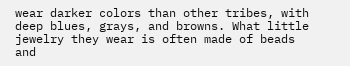wear darker colors than other tribes, with deep blues, grays, and browns. What little jewelry they wear is often made of beads and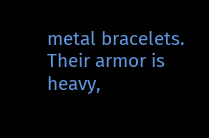metal bracelets. Their armor is heavy,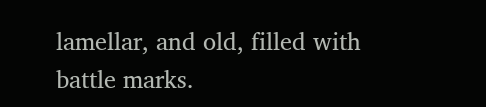lamellar, and old, filled with battle marks.